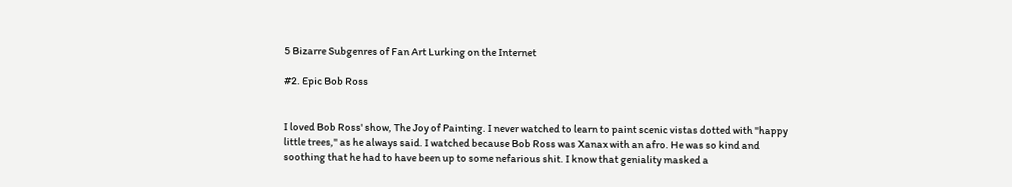5 Bizarre Subgenres of Fan Art Lurking on the Internet

#2. Epic Bob Ross


I loved Bob Ross' show, The Joy of Painting. I never watched to learn to paint scenic vistas dotted with "happy little trees," as he always said. I watched because Bob Ross was Xanax with an afro. He was so kind and soothing that he had to have been up to some nefarious shit. I know that geniality masked a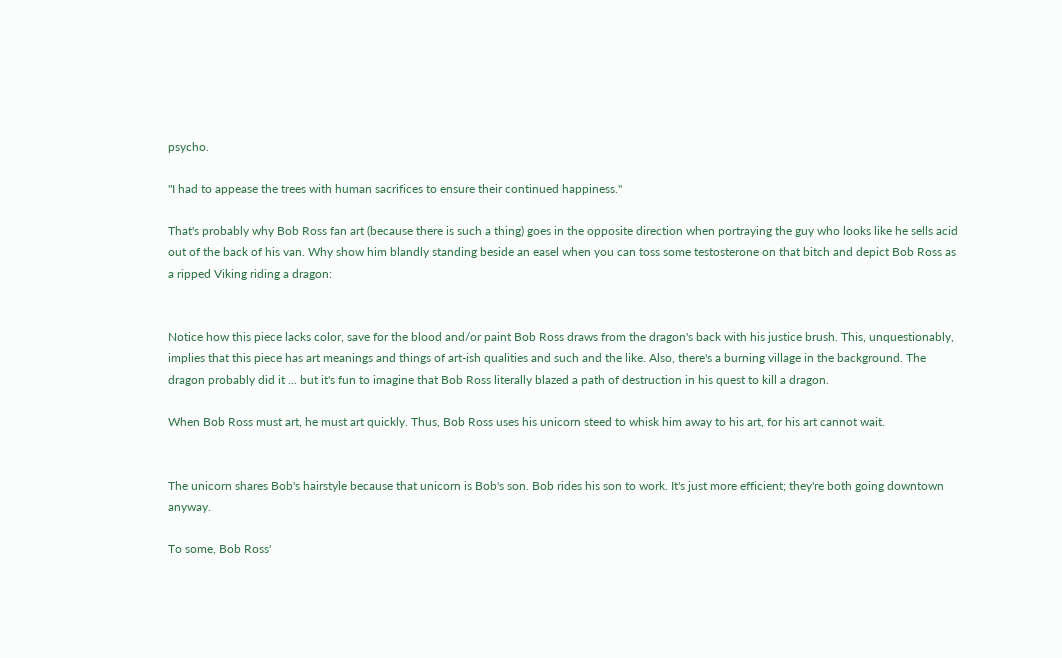psycho.

"I had to appease the trees with human sacrifices to ensure their continued happiness."

That's probably why Bob Ross fan art (because there is such a thing) goes in the opposite direction when portraying the guy who looks like he sells acid out of the back of his van. Why show him blandly standing beside an easel when you can toss some testosterone on that bitch and depict Bob Ross as a ripped Viking riding a dragon:


Notice how this piece lacks color, save for the blood and/or paint Bob Ross draws from the dragon's back with his justice brush. This, unquestionably, implies that this piece has art meanings and things of art-ish qualities and such and the like. Also, there's a burning village in the background. The dragon probably did it ... but it's fun to imagine that Bob Ross literally blazed a path of destruction in his quest to kill a dragon.

When Bob Ross must art, he must art quickly. Thus, Bob Ross uses his unicorn steed to whisk him away to his art, for his art cannot wait.


The unicorn shares Bob's hairstyle because that unicorn is Bob's son. Bob rides his son to work. It's just more efficient; they're both going downtown anyway.

To some, Bob Ross'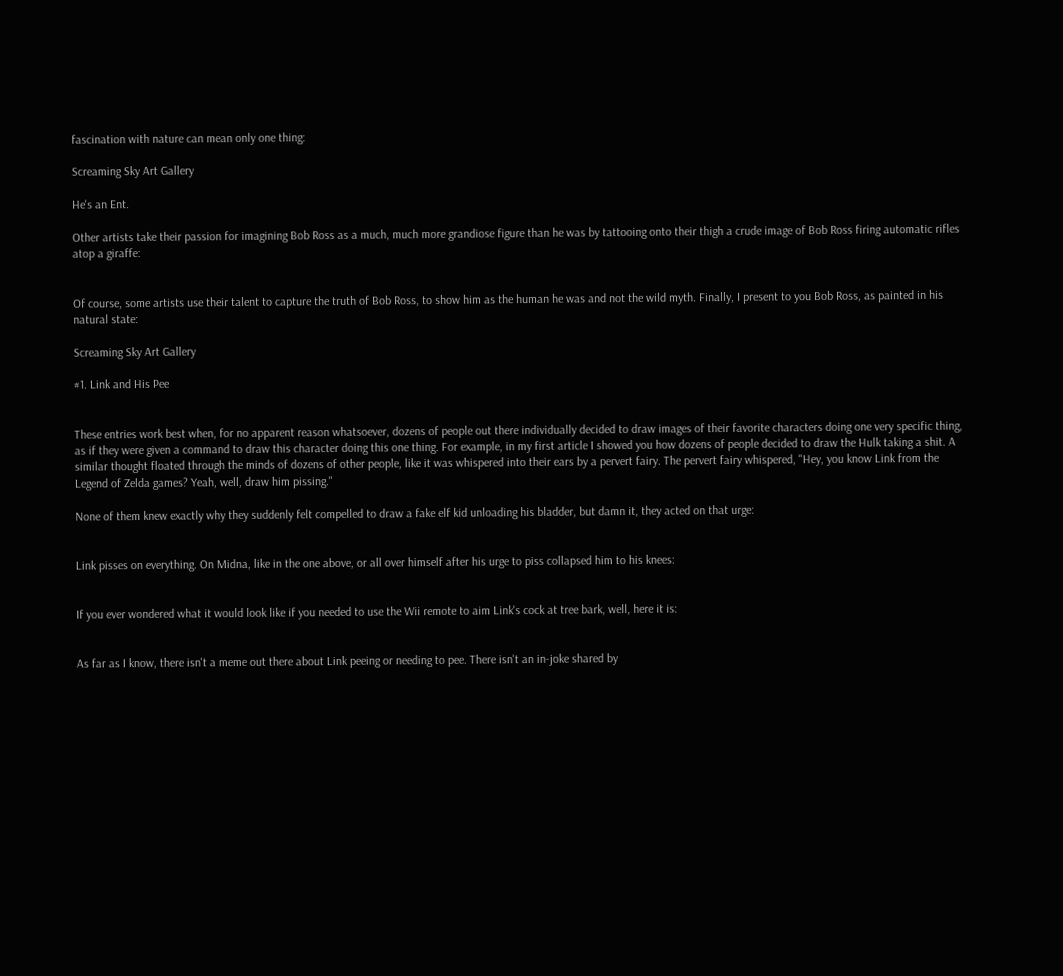fascination with nature can mean only one thing:

Screaming Sky Art Gallery

He's an Ent.

Other artists take their passion for imagining Bob Ross as a much, much more grandiose figure than he was by tattooing onto their thigh a crude image of Bob Ross firing automatic rifles atop a giraffe:


Of course, some artists use their talent to capture the truth of Bob Ross, to show him as the human he was and not the wild myth. Finally, I present to you Bob Ross, as painted in his natural state:

Screaming Sky Art Gallery

#1. Link and His Pee


These entries work best when, for no apparent reason whatsoever, dozens of people out there individually decided to draw images of their favorite characters doing one very specific thing, as if they were given a command to draw this character doing this one thing. For example, in my first article I showed you how dozens of people decided to draw the Hulk taking a shit. A similar thought floated through the minds of dozens of other people, like it was whispered into their ears by a pervert fairy. The pervert fairy whispered, "Hey, you know Link from the Legend of Zelda games? Yeah, well, draw him pissing."

None of them knew exactly why they suddenly felt compelled to draw a fake elf kid unloading his bladder, but damn it, they acted on that urge:


Link pisses on everything. On Midna, like in the one above, or all over himself after his urge to piss collapsed him to his knees:


If you ever wondered what it would look like if you needed to use the Wii remote to aim Link's cock at tree bark, well, here it is:


As far as I know, there isn't a meme out there about Link peeing or needing to pee. There isn't an in-joke shared by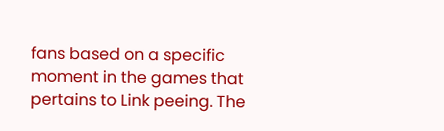fans based on a specific moment in the games that pertains to Link peeing. The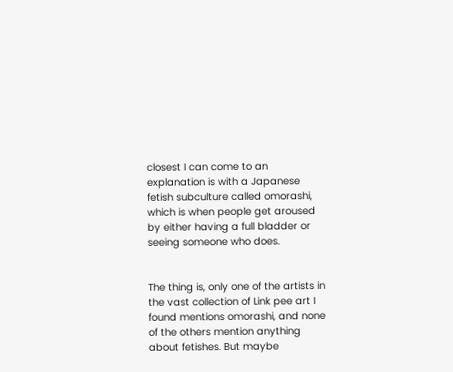closest I can come to an explanation is with a Japanese fetish subculture called omorashi, which is when people get aroused by either having a full bladder or seeing someone who does.


The thing is, only one of the artists in the vast collection of Link pee art I found mentions omorashi, and none of the others mention anything about fetishes. But maybe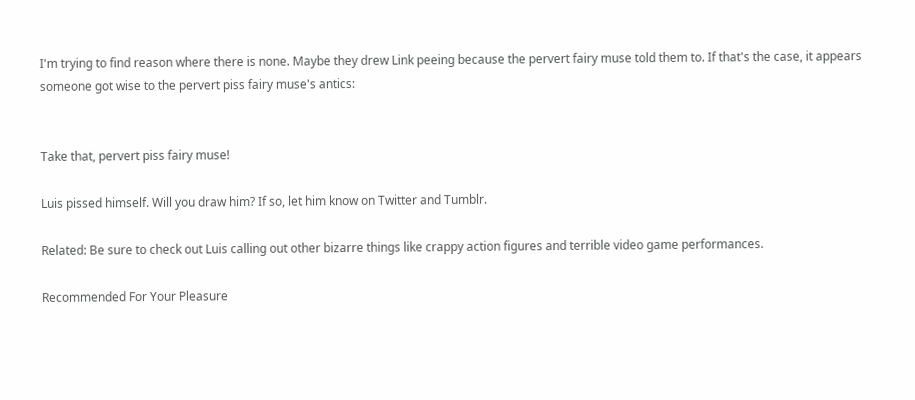I'm trying to find reason where there is none. Maybe they drew Link peeing because the pervert fairy muse told them to. If that's the case, it appears someone got wise to the pervert piss fairy muse's antics:


Take that, pervert piss fairy muse!

Luis pissed himself. Will you draw him? If so, let him know on Twitter and Tumblr.

Related: Be sure to check out Luis calling out other bizarre things like crappy action figures and terrible video game performances.

Recommended For Your Pleasure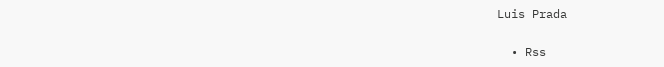Luis Prada

  • Rss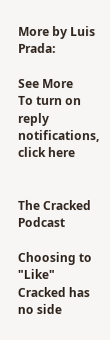More by Luis Prada:

See More
To turn on reply notifications, click here


The Cracked Podcast

Choosing to "Like" Cracked has no side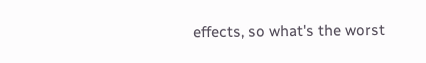effects, so what's the worst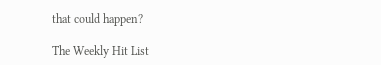that could happen?

The Weekly Hit List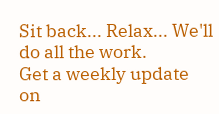Sit back... Relax... We'll do all the work.
Get a weekly update on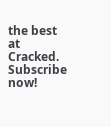the best at Cracked. Subscribe now!